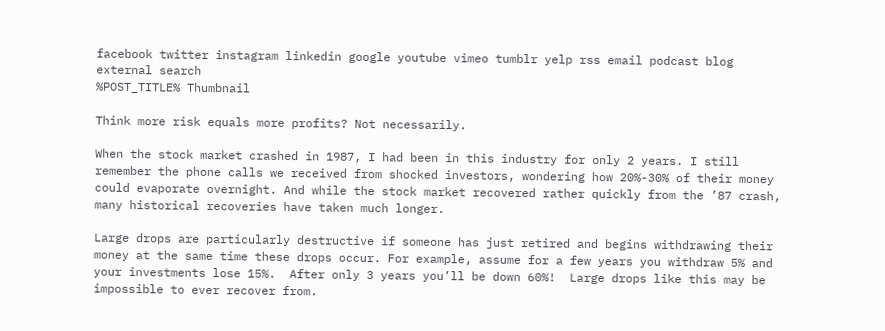facebook twitter instagram linkedin google youtube vimeo tumblr yelp rss email podcast blog external search
%POST_TITLE% Thumbnail

Think more risk equals more profits? Not necessarily.

When the stock market crashed in 1987, I had been in this industry for only 2 years. I still remember the phone calls we received from shocked investors, wondering how 20%-30% of their money could evaporate overnight. And while the stock market recovered rather quickly from the ’87 crash, many historical recoveries have taken much longer.

Large drops are particularly destructive if someone has just retired and begins withdrawing their money at the same time these drops occur. For example, assume for a few years you withdraw 5% and your investments lose 15%.  After only 3 years you’ll be down 60%!  Large drops like this may be impossible to ever recover from.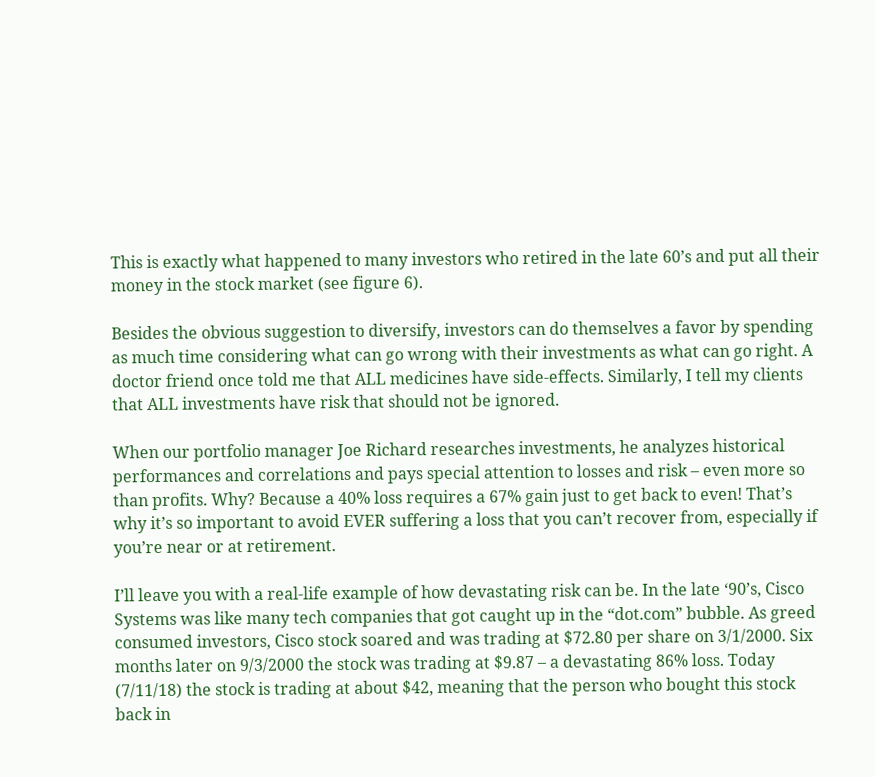This is exactly what happened to many investors who retired in the late 60’s and put all their money in the stock market (see figure 6).

Besides the obvious suggestion to diversify, investors can do themselves a favor by spending as much time considering what can go wrong with their investments as what can go right. A doctor friend once told me that ALL medicines have side-effects. Similarly, I tell my clients that ALL investments have risk that should not be ignored.

When our portfolio manager Joe Richard researches investments, he analyzes historical performances and correlations and pays special attention to losses and risk – even more so than profits. Why? Because a 40% loss requires a 67% gain just to get back to even! That’s why it’s so important to avoid EVER suffering a loss that you can’t recover from, especially if you’re near or at retirement.

I’ll leave you with a real-life example of how devastating risk can be. In the late ‘90’s, Cisco Systems was like many tech companies that got caught up in the “dot.com” bubble. As greed consumed investors, Cisco stock soared and was trading at $72.80 per share on 3/1/2000. Six months later on 9/3/2000 the stock was trading at $9.87 – a devastating 86% loss. Today (7/11/18) the stock is trading at about $42, meaning that the person who bought this stock back in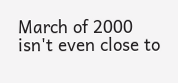March of 2000 isn't even close to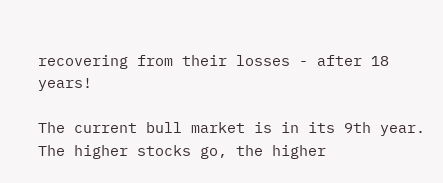recovering from their losses - after 18 years!

The current bull market is in its 9th year.  The higher stocks go, the higher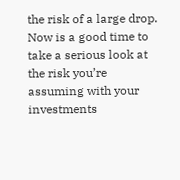the risk of a large drop.  Now is a good time to take a serious look at the risk you’re assuming with your investments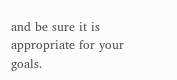and be sure it is appropriate for your goals.